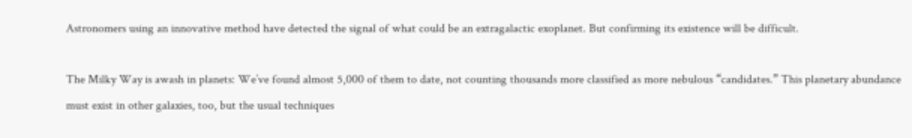Astronomers using an innovative method have detected the signal of what could be an extragalactic exoplanet. But confirming its existence will be difficult.

The Milky Way is awash in planets: We’ve found almost 5,000 of them to date, not counting thousands more classified as more nebulous “candidates.” This planetary abundance must exist in other galaxies, too, but the usual techniques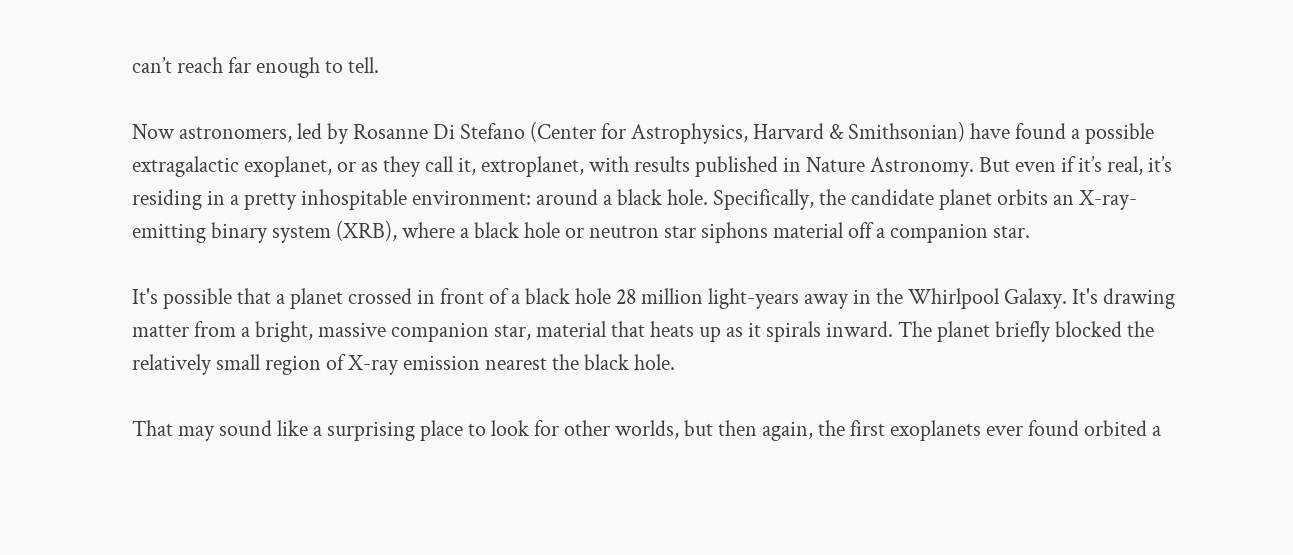can’t reach far enough to tell.

Now astronomers, led by Rosanne Di Stefano (Center for Astrophysics, Harvard & Smithsonian) have found a possible extragalactic exoplanet, or as they call it, extroplanet, with results published in Nature Astronomy. But even if it’s real, it’s residing in a pretty inhospitable environment: around a black hole. Specifically, the candidate planet orbits an X-ray-emitting binary system (XRB), where a black hole or neutron star siphons material off a companion star.

It's possible that a planet crossed in front of a black hole 28 million light-years away in the Whirlpool Galaxy. It's drawing matter from a bright, massive companion star, material that heats up as it spirals inward. The planet briefly blocked the relatively small region of X-ray emission nearest the black hole.

That may sound like a surprising place to look for other worlds, but then again, the first exoplanets ever found orbited a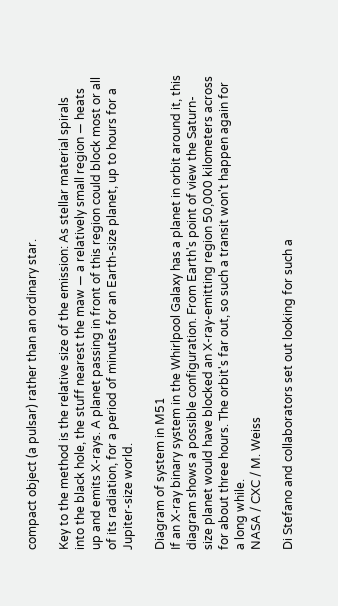compact object (a pulsar) rather than an ordinary star.

Key to the method is the relative size of the emission: As stellar material spirals into the black hole, the stuff nearest the maw — a relatively small region — heats up and emits X-rays. A planet passing in front of this region could block most or all of its radiation, for a period of minutes for an Earth-size planet, up to hours for a Jupiter-size world.

Diagram of system in M51
If an X-ray binary system in the Whirlpool Galaxy has a planet in orbit around it, this diagram shows a possible configuration. From Earth's point of view the Saturn-size planet would have blocked an X-ray-emitting region 50,000 kilometers across for about three hours. The orbit's far out, so such a transit won't happen again for a long while.
NASA / CXC / M. Weiss

Di Stefano and collaborators set out looking for such a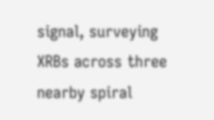signal, surveying XRBs across three nearby spiral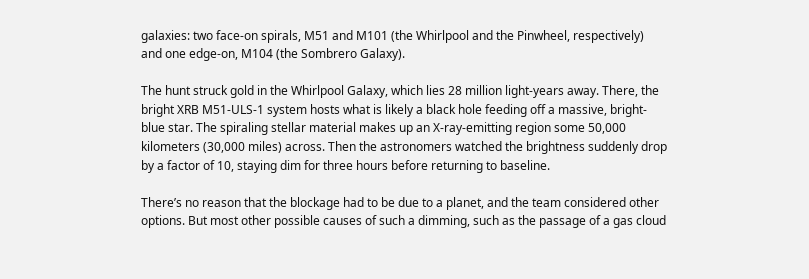galaxies: two face-on spirals, M51 and M101 (the Whirlpool and the Pinwheel, respectively) and one edge-on, M104 (the Sombrero Galaxy).

The hunt struck gold in the Whirlpool Galaxy, which lies 28 million light-years away. There, the bright XRB M51-ULS-1 system hosts what is likely a black hole feeding off a massive, bright-blue star. The spiraling stellar material makes up an X-ray-emitting region some 50,000 kilometers (30,000 miles) across. Then the astronomers watched the brightness suddenly drop by a factor of 10, staying dim for three hours before returning to baseline.

There’s no reason that the blockage had to be due to a planet, and the team considered other options. But most other possible causes of such a dimming, such as the passage of a gas cloud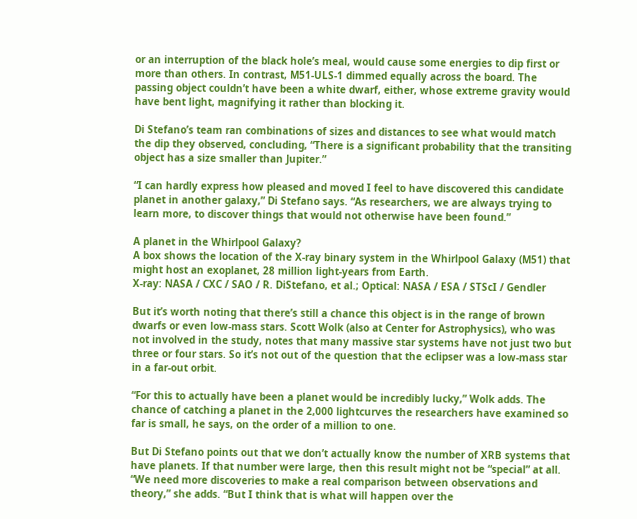or an interruption of the black hole’s meal, would cause some energies to dip first or more than others. In contrast, M51-ULS-1 dimmed equally across the board. The passing object couldn’t have been a white dwarf, either, whose extreme gravity would have bent light, magnifying it rather than blocking it.

Di Stefano’s team ran combinations of sizes and distances to see what would match the dip they observed, concluding, “There is a significant probability that the transiting object has a size smaller than Jupiter.”

“I can hardly express how pleased and moved I feel to have discovered this candidate planet in another galaxy,” Di Stefano says. “As researchers, we are always trying to learn more, to discover things that would not otherwise have been found.”

A planet in the Whirlpool Galaxy?
A box shows the location of the X-ray binary system in the Whirlpool Galaxy (M51) that might host an exoplanet, 28 million light-years from Earth.
X-ray: NASA / CXC / SAO / R. DiStefano, et al.; Optical: NASA / ESA / STScI / Gendler

But it’s worth noting that there’s still a chance this object is in the range of brown dwarfs or even low-mass stars. Scott Wolk (also at Center for Astrophysics), who was not involved in the study, notes that many massive star systems have not just two but three or four stars. So it’s not out of the question that the eclipser was a low-mass star in a far-out orbit.

“For this to actually have been a planet would be incredibly lucky,” Wolk adds. The chance of catching a planet in the 2,000 lightcurves the researchers have examined so far is small, he says, on the order of a million to one.

But Di Stefano points out that we don’t actually know the number of XRB systems that have planets. If that number were large, then this result might not be “special” at all. “We need more discoveries to make a real comparison between observations and theory,” she adds. “But I think that is what will happen over the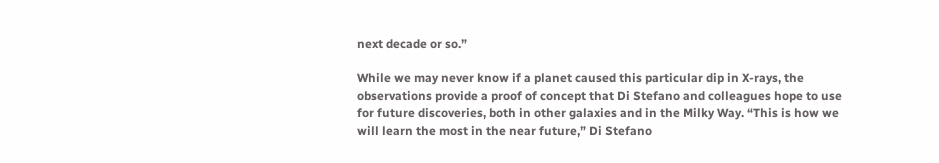next decade or so.”

While we may never know if a planet caused this particular dip in X-rays, the observations provide a proof of concept that Di Stefano and colleagues hope to use for future discoveries, both in other galaxies and in the Milky Way. “This is how we will learn the most in the near future,” Di Stefano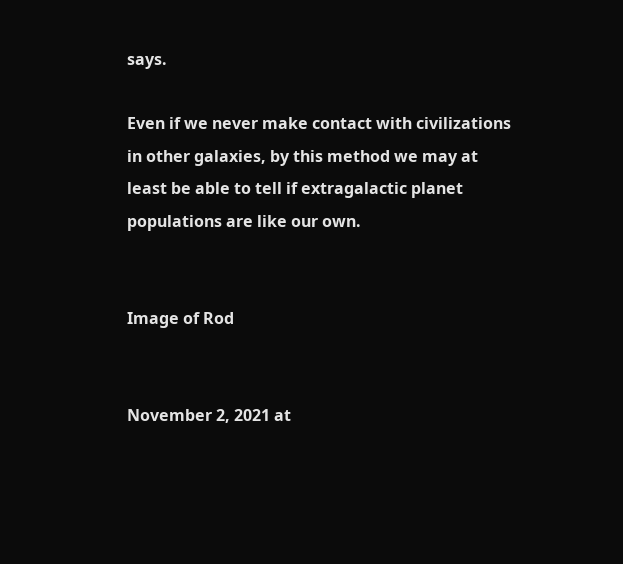says.

Even if we never make contact with civilizations in other galaxies, by this method we may at least be able to tell if extragalactic planet populations are like our own.


Image of Rod


November 2, 2021 at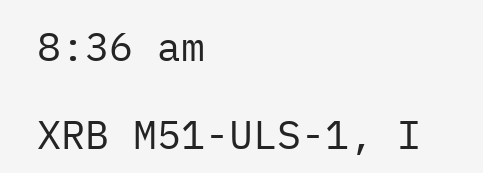8:36 am

XRB M51-ULS-1, I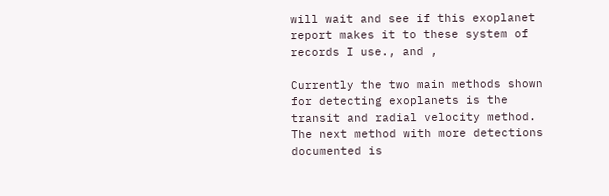will wait and see if this exoplanet report makes it to these system of records I use., and ,

Currently the two main methods shown for detecting exoplanets is the transit and radial velocity method. The next method with more detections documented is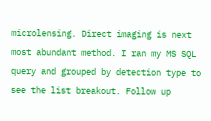microlensing. Direct imaging is next most abundant method. I ran my MS SQL query and grouped by detection type to see the list breakout. Follow up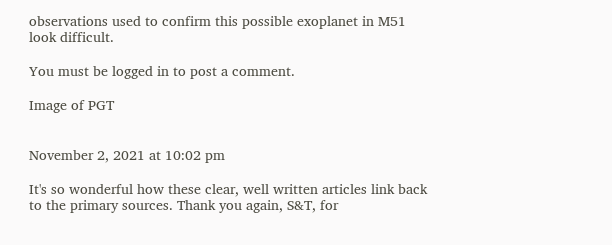observations used to confirm this possible exoplanet in M51 look difficult.

You must be logged in to post a comment.

Image of PGT


November 2, 2021 at 10:02 pm

It's so wonderful how these clear, well written articles link back to the primary sources. Thank you again, S&T, for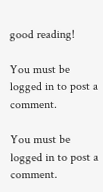good reading!

You must be logged in to post a comment.

You must be logged in to post a comment.